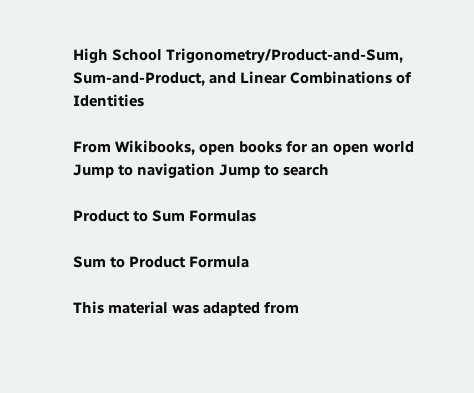High School Trigonometry/Product-and-Sum, Sum-and-Product, and Linear Combinations of Identities

From Wikibooks, open books for an open world
Jump to navigation Jump to search

Product to Sum Formulas

Sum to Product Formula

This material was adapted from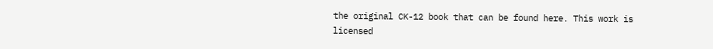the original CK-12 book that can be found here. This work is licensed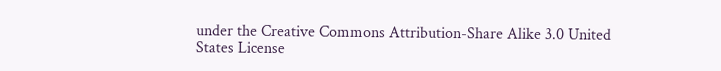under the Creative Commons Attribution-Share Alike 3.0 United States License